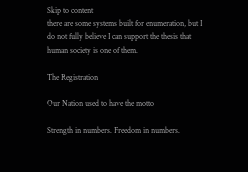Skip to content
there are some systems built for enumeration, but I do not fully believe I can support the thesis that human society is one of them.

The Registration

Our Nation used to have the motto

Strength in numbers. Freedom in numbers.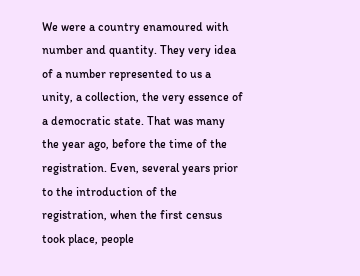We were a country enamoured with number and quantity. They very idea of a number represented to us a unity, a collection, the very essence of a democratic state. That was many the year ago, before the time of the registration. Even, several years prior to the introduction of the registration, when the first census took place, people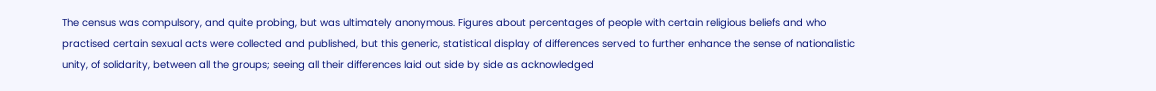The census was compulsory, and quite probing, but was ultimately anonymous. Figures about percentages of people with certain religious beliefs and who practised certain sexual acts were collected and published, but this generic, statistical display of differences served to further enhance the sense of nationalistic unity, of solidarity, between all the groups; seeing all their differences laid out side by side as acknowledged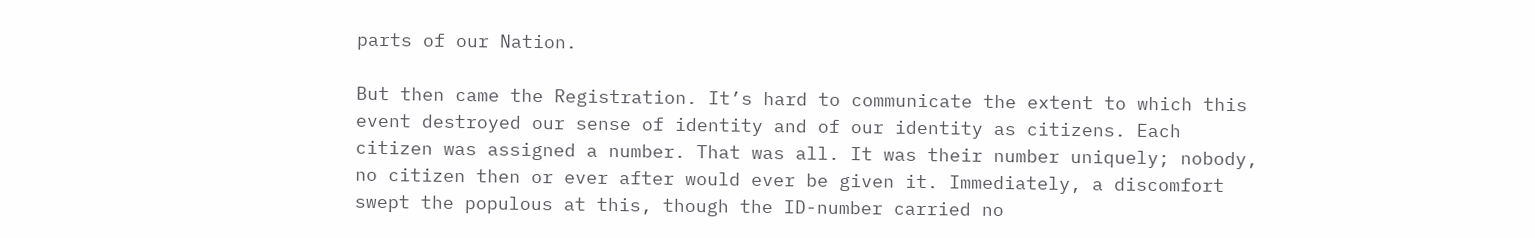parts of our Nation.

But then came the Registration. It’s hard to communicate the extent to which this event destroyed our sense of identity and of our identity as citizens. Each citizen was assigned a number. That was all. It was their number uniquely; nobody, no citizen then or ever after would ever be given it. Immediately, a discomfort swept the populous at this, though the ID-number carried no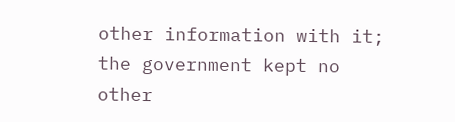other information with it; the government kept no other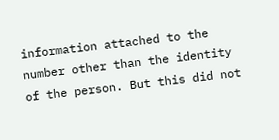information attached to the number other than the identity of the person. But this did not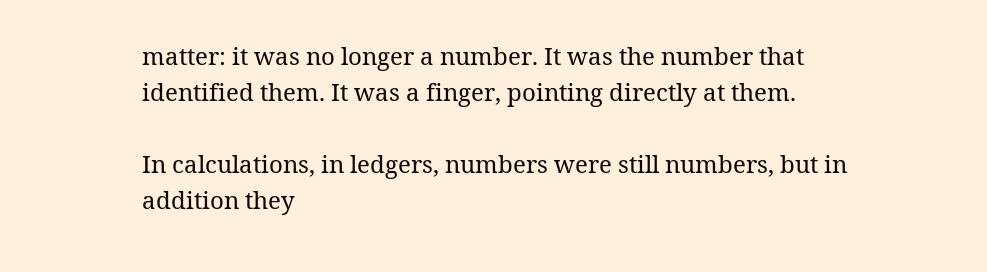matter: it was no longer a number. It was the number that identified them. It was a finger, pointing directly at them.

In calculations, in ledgers, numbers were still numbers, but in addition they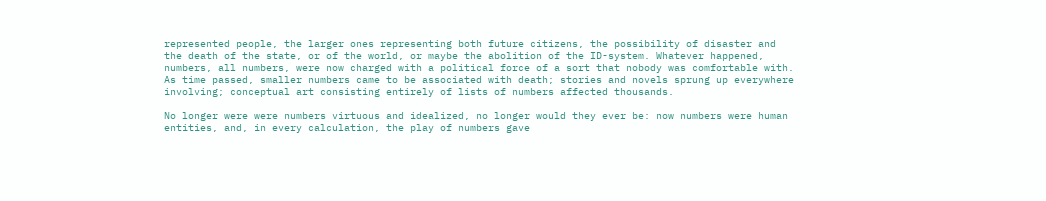represented people, the larger ones representing both future citizens, the possibility of disaster and the death of the state, or of the world, or maybe the abolition of the ID-system. Whatever happened, numbers, all numbers, were now charged with a political force of a sort that nobody was comfortable with. As time passed, smaller numbers came to be associated with death; stories and novels sprung up everywhere involving; conceptual art consisting entirely of lists of numbers affected thousands.

No longer were were numbers virtuous and idealized, no longer would they ever be: now numbers were human entities, and, in every calculation, the play of numbers gave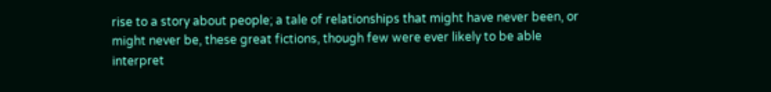rise to a story about people; a tale of relationships that might have never been, or might never be, these great fictions, though few were ever likely to be able interpret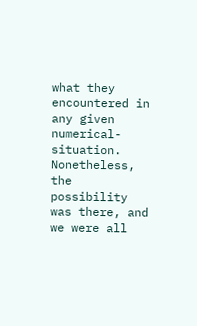what they encountered in any given numerical-situation. Nonetheless, the possibility was there, and we were all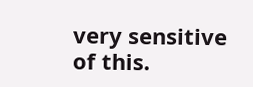very sensitive of this.